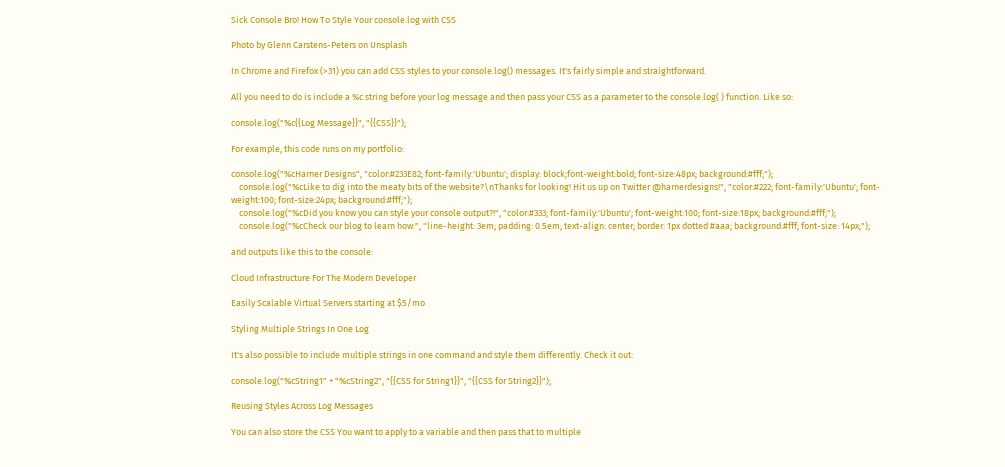Sick Console Bro! How To Style Your console.log with CSS

Photo by Glenn Carstens-Peters on Unsplash

In Chrome and Firefox (>31) you can add CSS styles to your console.log() messages. It's fairly simple and straightforward.

All you need to do is include a %c string before your log message and then pass your CSS as a parameter to the console.log( ) function. Like so:

console.log("%c{{Log Message}}", "{{CSS}}");

For example, this code runs on my portfolio:

console.log("%cHarner Designs", "color:#233E82; font-family:'Ubuntu'; display: block;font-weight:bold; font-size:48px; background:#fff;");
    console.log("%cLike to dig into the meaty bits of the website?\nThanks for looking! Hit us up on Twitter @harnerdesigns!", "color:#222; font-family:'Ubuntu'; font-weight:100; font-size:24px; background:#fff;");
    console.log("%cDid you know you can style your console output?!", "color:#333; font-family:'Ubuntu'; font-weight:100; font-size:18px; background:#fff;");
    console.log("%cCheck our blog to learn how:", "line-height: 3em; padding: 0.5em; text-align: center; border: 1px dotted #aaa; background:#fff; font-size: 14px;");

and outputs like this to the console:

Cloud Infrastructure For The Modern Developer

Easily Scalable Virtual Servers starting at $5/mo

Styling Multiple Strings In One Log

It's also possible to include multiple strings in one command and style them differently. Check it out:

console.log("%cString1" + "%cString2", "{{CSS for String1}}", "{{CSS for String2}}");

Reusing Styles Across Log Messages

You can also store the CSS You want to apply to a variable and then pass that to multiple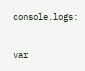console.logs:

var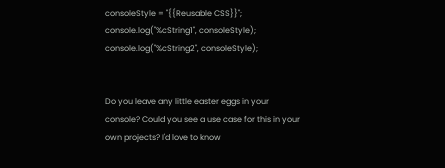consoleStyle = "{{Reusable CSS}}";
console.log("%cString1", consoleStyle);
console.log("%cString2", consoleStyle);


Do you leave any little easter eggs in your console? Could you see a use case for this in your own projects? I'd love to know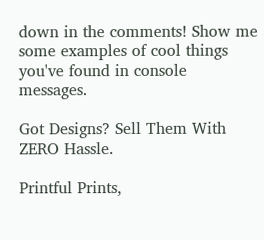down in the comments! Show me some examples of cool things you've found in console messages.

Got Designs? Sell Them With ZERO Hassle.

Printful Prints,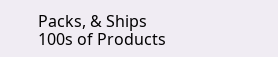Packs, & Ships 100s of Products